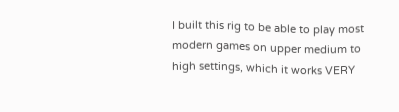I built this rig to be able to play most modern games on upper medium to high settings, which it works VERY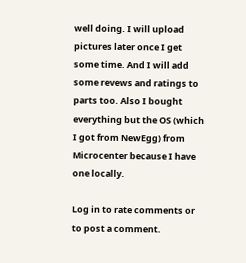well doing. I will upload pictures later once I get some time. And I will add some revews and ratings to parts too. Also I bought everything but the OS (which I got from NewEgg) from Microcenter because I have one locally.

Log in to rate comments or to post a comment.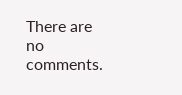There are no comments.